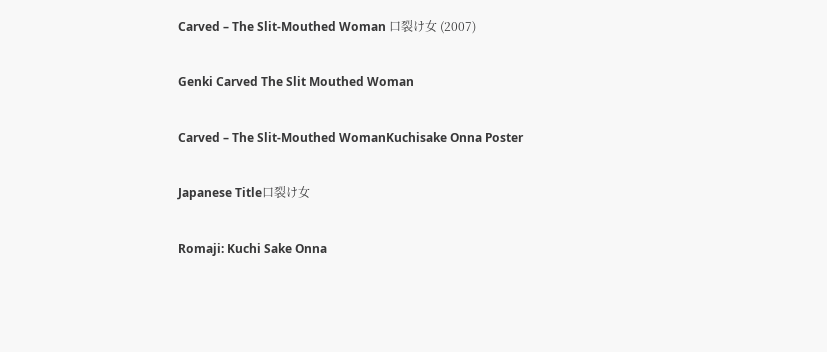Carved – The Slit-Mouthed Woman 口裂け女 (2007)

Genki Carved The Slit Mouthed Woman

Carved – The Slit-Mouthed WomanKuchisake Onna Poster

Japanese Title口裂け女

Romaji: Kuchi Sake Onna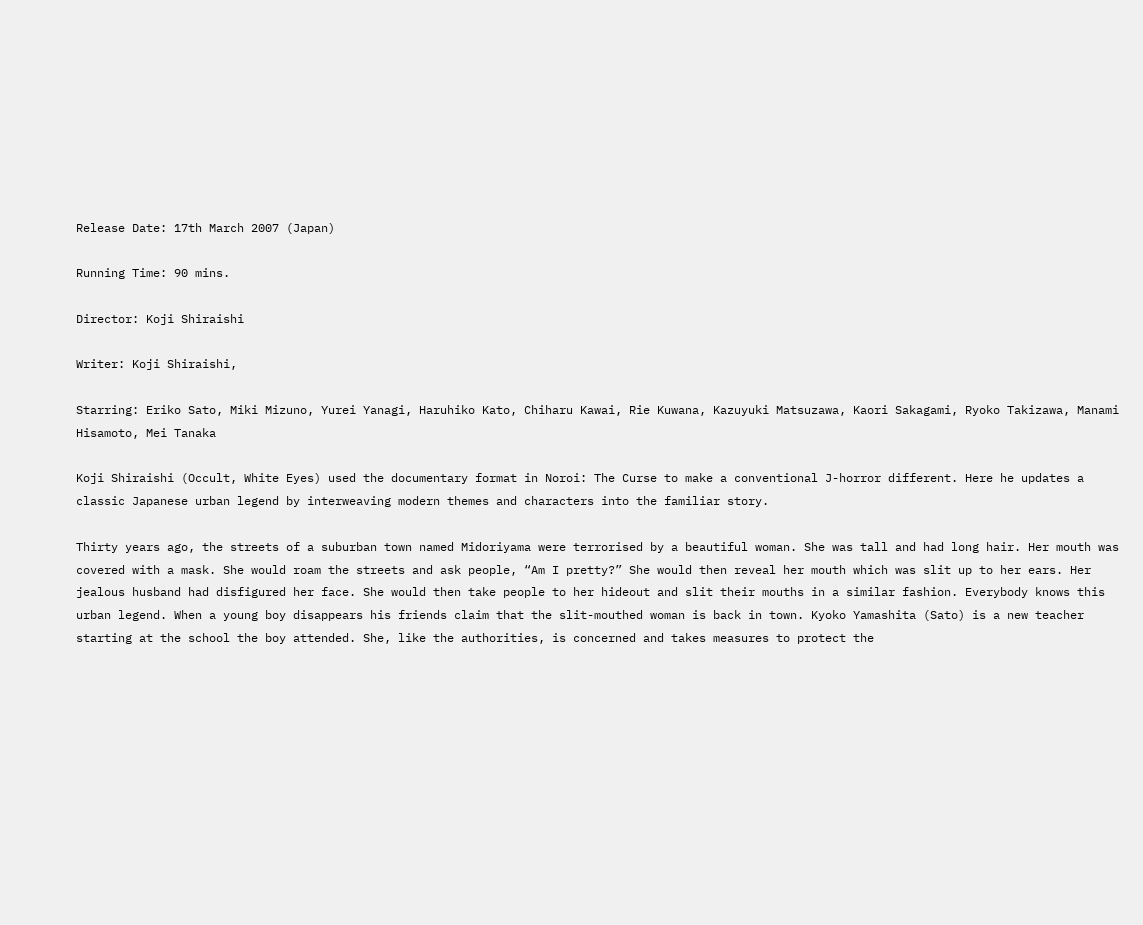Release Date: 17th March 2007 (Japan)

Running Time: 90 mins.

Director: Koji Shiraishi

Writer: Koji Shiraishi,

Starring: Eriko Sato, Miki Mizuno, Yurei Yanagi, Haruhiko Kato, Chiharu Kawai, Rie Kuwana, Kazuyuki Matsuzawa, Kaori Sakagami, Ryoko Takizawa, Manami Hisamoto, Mei Tanaka

Koji Shiraishi (Occult, White Eyes) used the documentary format in Noroi: The Curse to make a conventional J-horror different. Here he updates a classic Japanese urban legend by interweaving modern themes and characters into the familiar story.

Thirty years ago, the streets of a suburban town named Midoriyama were terrorised by a beautiful woman. She was tall and had long hair. Her mouth was covered with a mask. She would roam the streets and ask people, “Am I pretty?” She would then reveal her mouth which was slit up to her ears. Her jealous husband had disfigured her face. She would then take people to her hideout and slit their mouths in a similar fashion. Everybody knows this urban legend. When a young boy disappears his friends claim that the slit-mouthed woman is back in town. Kyoko Yamashita (Sato) is a new teacher starting at the school the boy attended. She, like the authorities, is concerned and takes measures to protect the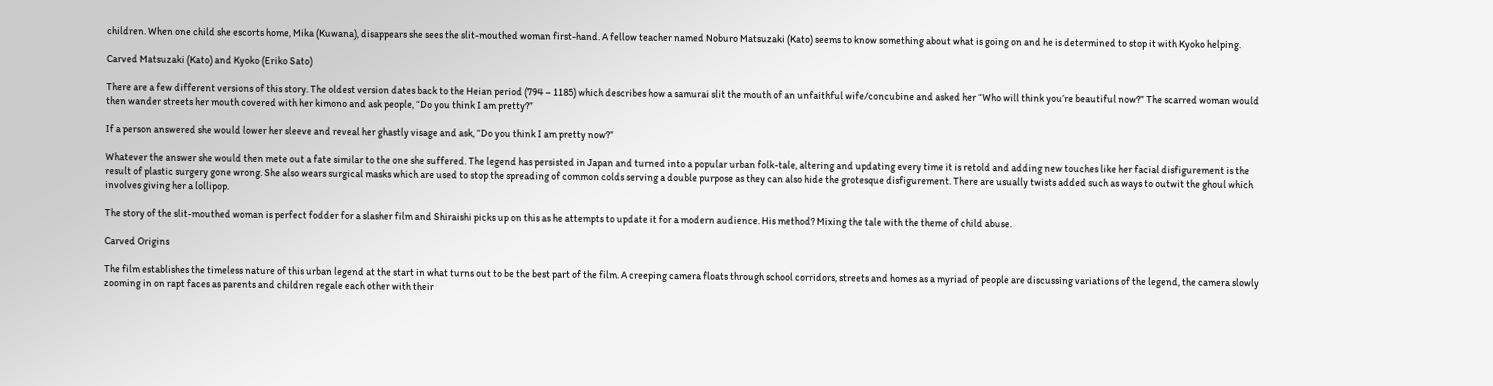children. When one child she escorts home, Mika (Kuwana), disappears she sees the slit-mouthed woman first-hand. A fellow teacher named Noburo Matsuzaki (Kato) seems to know something about what is going on and he is determined to stop it with Kyoko helping.

Carved Matsuzaki (Kato) and Kyoko (Eriko Sato)

There are a few different versions of this story. The oldest version dates back to the Heian period (794 – 1185) which describes how a samurai slit the mouth of an unfaithful wife/concubine and asked her “Who will think you’re beautiful now?” The scarred woman would then wander streets her mouth covered with her kimono and ask people, “Do you think I am pretty?”

If a person answered she would lower her sleeve and reveal her ghastly visage and ask, “Do you think I am pretty now?”

Whatever the answer she would then mete out a fate similar to the one she suffered. The legend has persisted in Japan and turned into a popular urban folk-tale, altering and updating every time it is retold and adding new touches like her facial disfigurement is the result of plastic surgery gone wrong. She also wears surgical masks which are used to stop the spreading of common colds serving a double purpose as they can also hide the grotesque disfigurement. There are usually twists added such as ways to outwit the ghoul which involves giving her a lollipop.

The story of the slit-mouthed woman is perfect fodder for a slasher film and Shiraishi picks up on this as he attempts to update it for a modern audience. His method? Mixing the tale with the theme of child abuse.

Carved Origins

The film establishes the timeless nature of this urban legend at the start in what turns out to be the best part of the film. A creeping camera floats through school corridors, streets and homes as a myriad of people are discussing variations of the legend, the camera slowly zooming in on rapt faces as parents and children regale each other with their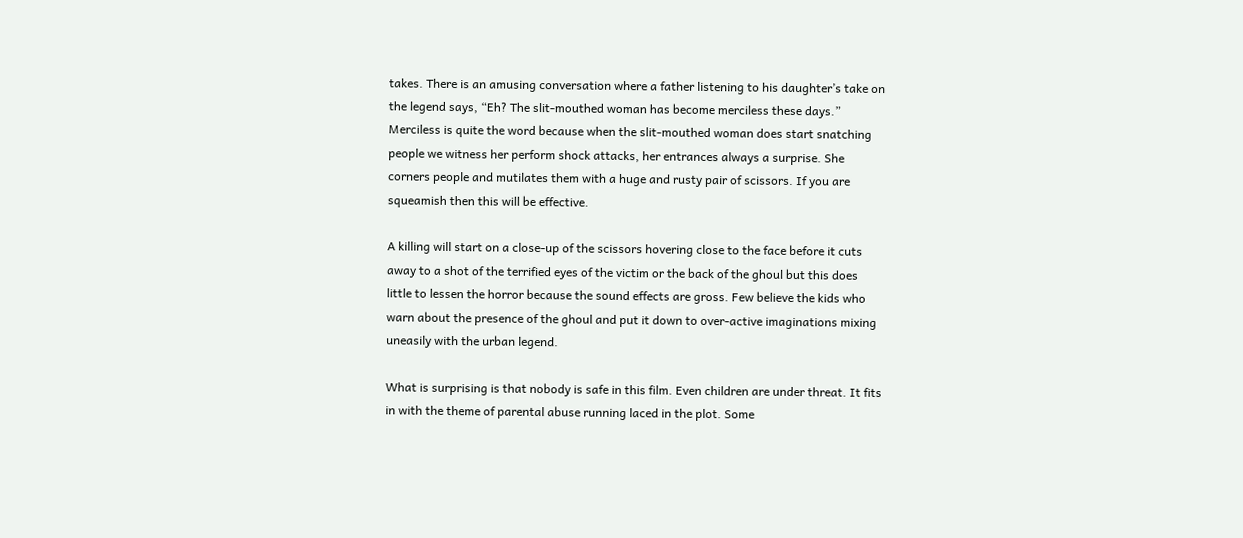takes. There is an amusing conversation where a father listening to his daughter’s take on the legend says, “Eh? The slit-mouthed woman has become merciless these days.” Merciless is quite the word because when the slit-mouthed woman does start snatching people we witness her perform shock attacks, her entrances always a surprise. She corners people and mutilates them with a huge and rusty pair of scissors. If you are squeamish then this will be effective.

A killing will start on a close-up of the scissors hovering close to the face before it cuts away to a shot of the terrified eyes of the victim or the back of the ghoul but this does little to lessen the horror because the sound effects are gross. Few believe the kids who warn about the presence of the ghoul and put it down to over-active imaginations mixing uneasily with the urban legend.

What is surprising is that nobody is safe in this film. Even children are under threat. It fits in with the theme of parental abuse running laced in the plot. Some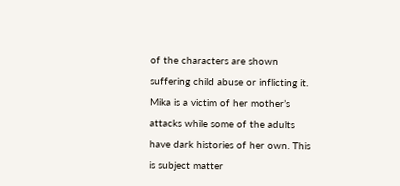of the characters are shown suffering child abuse or inflicting it. Mika is a victim of her mother’s attacks while some of the adults have dark histories of her own. This is subject matter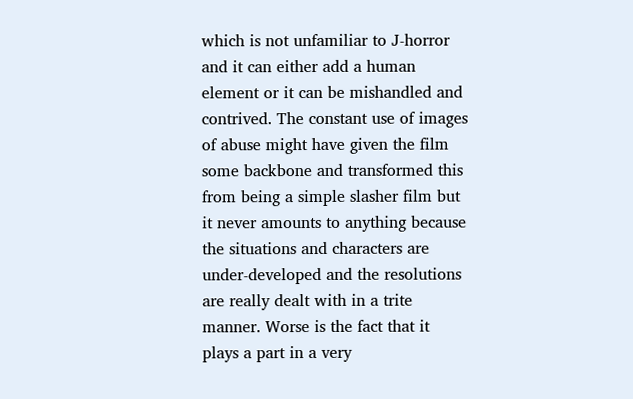which is not unfamiliar to J-horror and it can either add a human element or it can be mishandled and contrived. The constant use of images of abuse might have given the film some backbone and transformed this from being a simple slasher film but it never amounts to anything because the situations and characters are under-developed and the resolutions are really dealt with in a trite manner. Worse is the fact that it plays a part in a very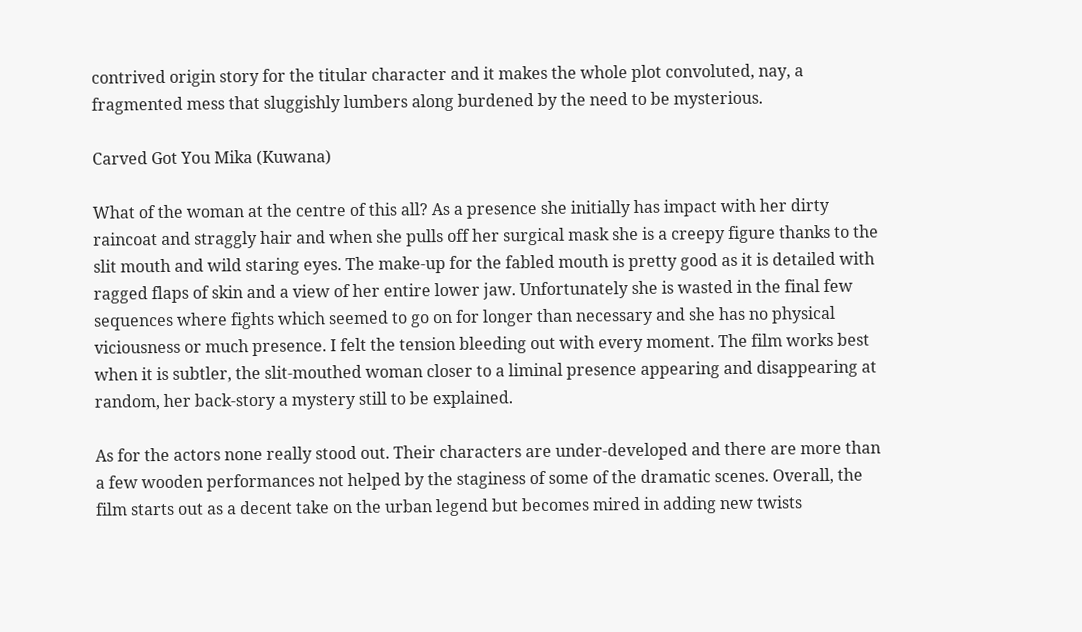contrived origin story for the titular character and it makes the whole plot convoluted, nay, a fragmented mess that sluggishly lumbers along burdened by the need to be mysterious.

Carved Got You Mika (Kuwana)

What of the woman at the centre of this all? As a presence she initially has impact with her dirty raincoat and straggly hair and when she pulls off her surgical mask she is a creepy figure thanks to the slit mouth and wild staring eyes. The make-up for the fabled mouth is pretty good as it is detailed with ragged flaps of skin and a view of her entire lower jaw. Unfortunately she is wasted in the final few sequences where fights which seemed to go on for longer than necessary and she has no physical viciousness or much presence. I felt the tension bleeding out with every moment. The film works best when it is subtler, the slit-mouthed woman closer to a liminal presence appearing and disappearing at random, her back-story a mystery still to be explained.

As for the actors none really stood out. Their characters are under-developed and there are more than a few wooden performances not helped by the staginess of some of the dramatic scenes. Overall, the film starts out as a decent take on the urban legend but becomes mired in adding new twists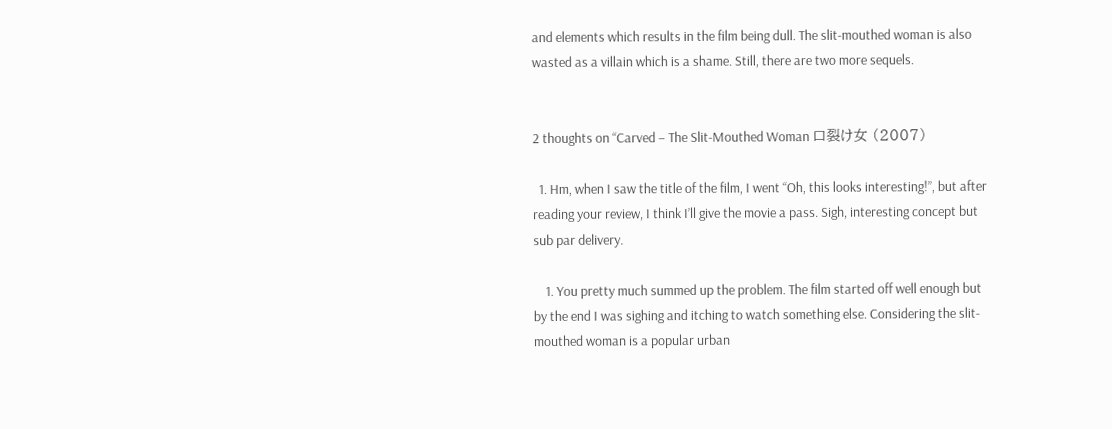and elements which results in the film being dull. The slit-mouthed woman is also wasted as a villain which is a shame. Still, there are two more sequels.


2 thoughts on “Carved – The Slit-Mouthed Woman 口裂け女 (2007)

  1. Hm, when I saw the title of the film, I went “Oh, this looks interesting!”, but after reading your review, I think I’ll give the movie a pass. Sigh, interesting concept but sub par delivery.

    1. You pretty much summed up the problem. The film started off well enough but by the end I was sighing and itching to watch something else. Considering the slit-mouthed woman is a popular urban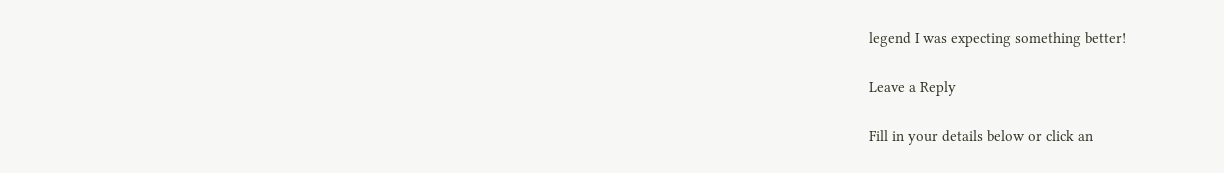legend I was expecting something better!

Leave a Reply

Fill in your details below or click an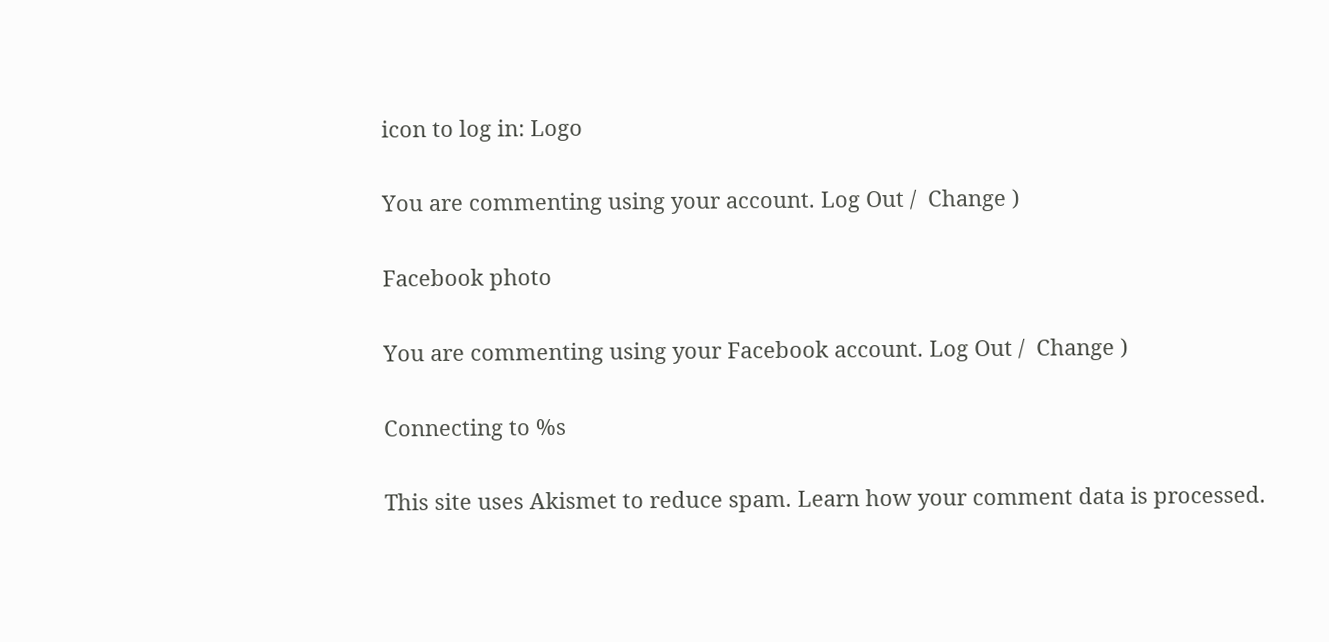icon to log in: Logo

You are commenting using your account. Log Out /  Change )

Facebook photo

You are commenting using your Facebook account. Log Out /  Change )

Connecting to %s

This site uses Akismet to reduce spam. Learn how your comment data is processed.